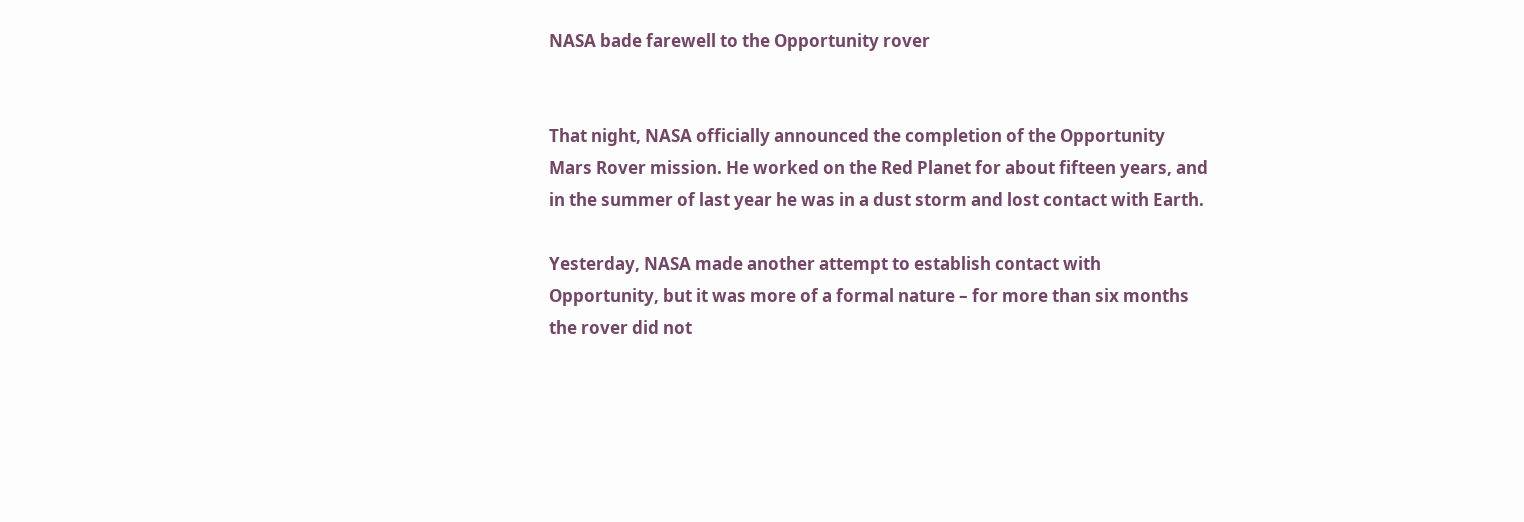NASA bade farewell to the Opportunity rover


That night, NASA officially announced the completion of the Opportunity Mars Rover mission. He worked on the Red Planet for about fifteen years, and in the summer of last year he was in a dust storm and lost contact with Earth.

Yesterday, NASA made another attempt to establish contact with Opportunity, but it was more of a formal nature – for more than six months the rover did not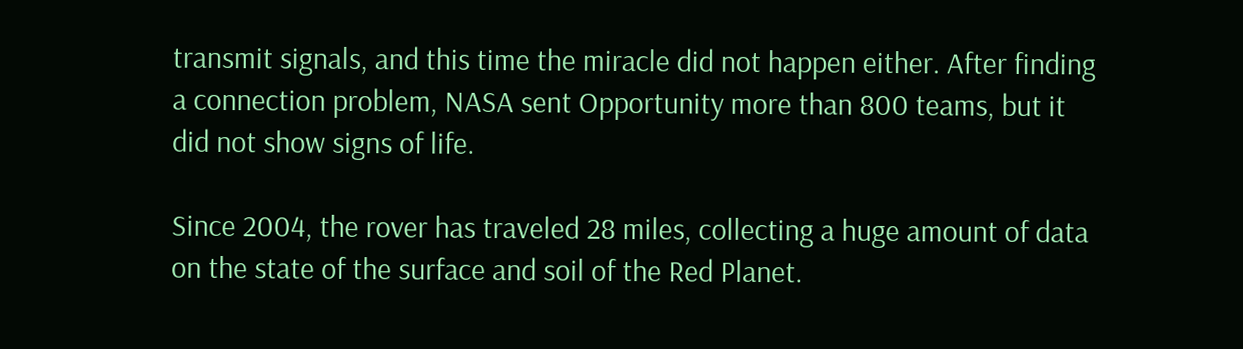transmit signals, and this time the miracle did not happen either. After finding a connection problem, NASA sent Opportunity more than 800 teams, but it did not show signs of life.

Since 2004, the rover has traveled 28 miles, collecting a huge amount of data on the state of the surface and soil of the Red Planet.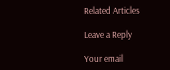Related Articles

Leave a Reply

Your email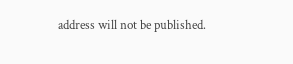address will not be published.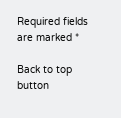Required fields are marked *

Back to top button